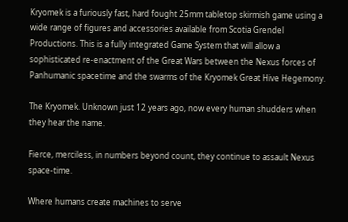Kryomek is a furiously fast, hard fought 25mm tabletop skirmish game using a wide range of figures and accessories available from Scotia Grendel Productions. This is a fully integrated Game System that will allow a sophisticated re-enactment of the Great Wars between the Nexus forces of Panhumanic spacetime and the swarms of the Kryomek Great Hive Hegemony.

The Kryomek. Unknown just 12 years ago, now every human shudders when they hear the name.

Fierce, merciless, in numbers beyond count, they continue to assault Nexus space-time.

Where humans create machines to serve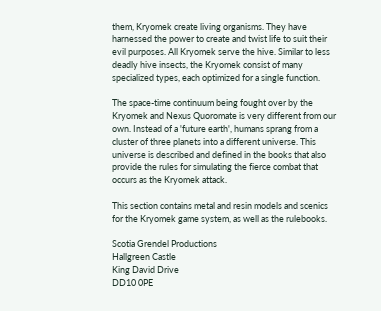them, Kryomek create living organisms. They have harnessed the power to create and twist life to suit their evil purposes. All Kryomek serve the hive. Similar to less deadly hive insects, the Kryomek consist of many specialized types, each optimized for a single function.

The space-time continuum being fought over by the Kryomek and Nexus Quoromate is very different from our own. Instead of a 'future earth', humans sprang from a cluster of three planets into a different universe. This universe is described and defined in the books that also provide the rules for simulating the fierce combat that occurs as the Kryomek attack.

This section contains metal and resin models and scenics for the Kryomek game system, as well as the rulebooks.

Scotia Grendel Productions
Hallgreen Castle
King David Drive
DD10 0PE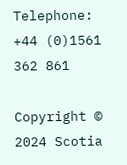Telephone: +44 (0)1561 362 861

Copyright © 2024 Scotia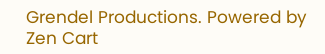Grendel Productions. Powered by Zen Cart